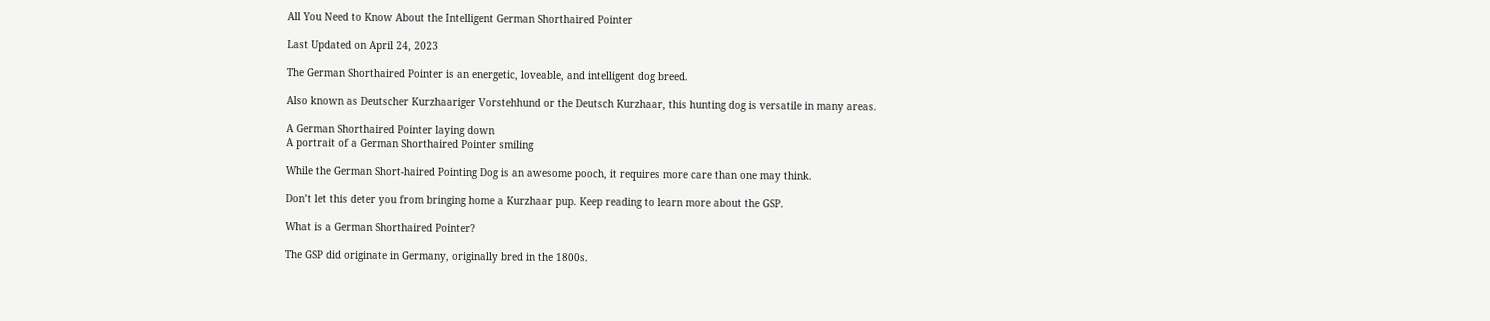All You Need to Know About the Intelligent German Shorthaired Pointer

Last Updated on April 24, 2023

The German Shorthaired Pointer is an energetic, loveable, and intelligent dog breed.

Also known as Deutscher Kurzhaariger Vorstehhund or the Deutsch Kurzhaar, this hunting dog is versatile in many areas.

A German Shorthaired Pointer laying down
A portrait of a German Shorthaired Pointer smiling

While the German Short-haired Pointing Dog is an awesome pooch, it requires more care than one may think.

Don’t let this deter you from bringing home a Kurzhaar pup. Keep reading to learn more about the GSP.

What is a German Shorthaired Pointer?

The GSP did originate in Germany, originally bred in the 1800s.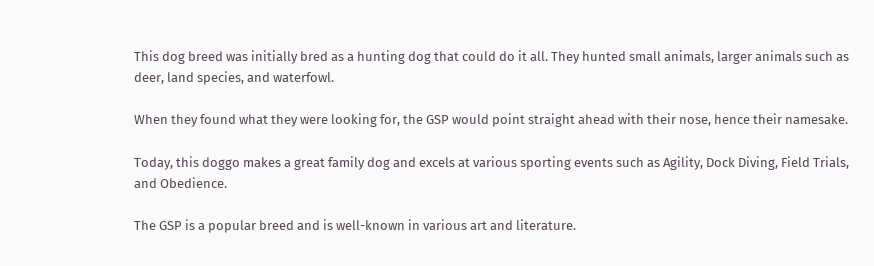This dog breed was initially bred as a hunting dog that could do it all. They hunted small animals, larger animals such as deer, land species, and waterfowl.

When they found what they were looking for, the GSP would point straight ahead with their nose, hence their namesake.

Today, this doggo makes a great family dog and excels at various sporting events such as Agility, Dock Diving, Field Trials, and Obedience.

The GSP is a popular breed and is well-known in various art and literature.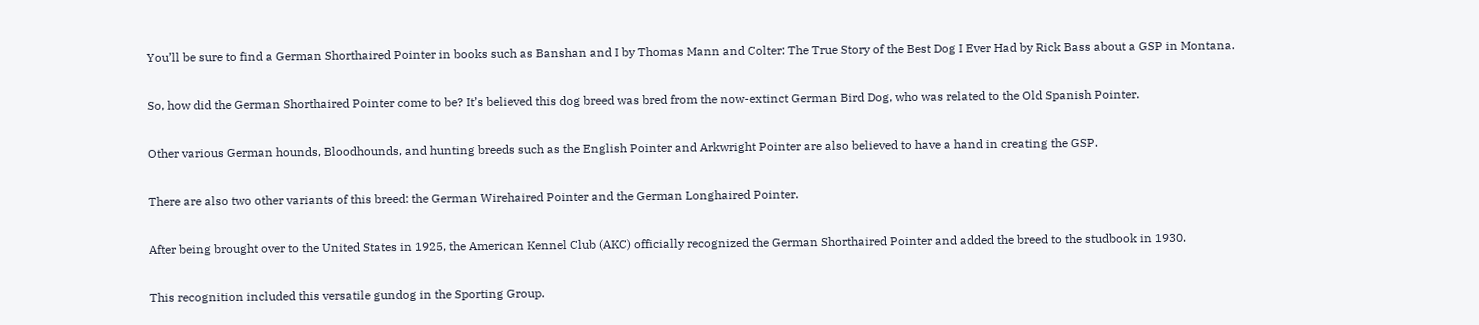You’ll be sure to find a German Shorthaired Pointer in books such as Banshan and I by Thomas Mann and Colter: The True Story of the Best Dog I Ever Had by Rick Bass about a GSP in Montana.

So, how did the German Shorthaired Pointer come to be? It’s believed this dog breed was bred from the now-extinct German Bird Dog, who was related to the Old Spanish Pointer.

Other various German hounds, Bloodhounds, and hunting breeds such as the English Pointer and Arkwright Pointer are also believed to have a hand in creating the GSP.

There are also two other variants of this breed: the German Wirehaired Pointer and the German Longhaired Pointer.

After being brought over to the United States in 1925, the American Kennel Club (AKC) officially recognized the German Shorthaired Pointer and added the breed to the studbook in 1930.

This recognition included this versatile gundog in the Sporting Group.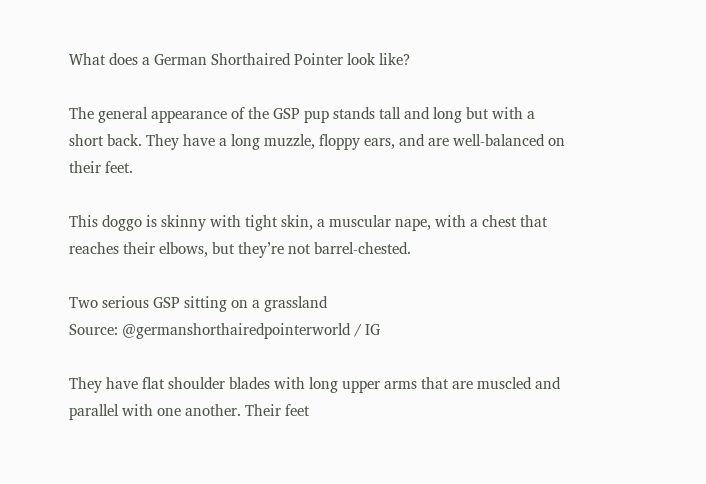What does a German Shorthaired Pointer look like?

The general appearance of the GSP pup stands tall and long but with a short back. They have a long muzzle, floppy ears, and are well-balanced on their feet.

This doggo is skinny with tight skin, a muscular nape, with a chest that reaches their elbows, but they’re not barrel-chested.

Two serious GSP sitting on a grassland
Source: @germanshorthairedpointerworld / IG

They have flat shoulder blades with long upper arms that are muscled and parallel with one another. Their feet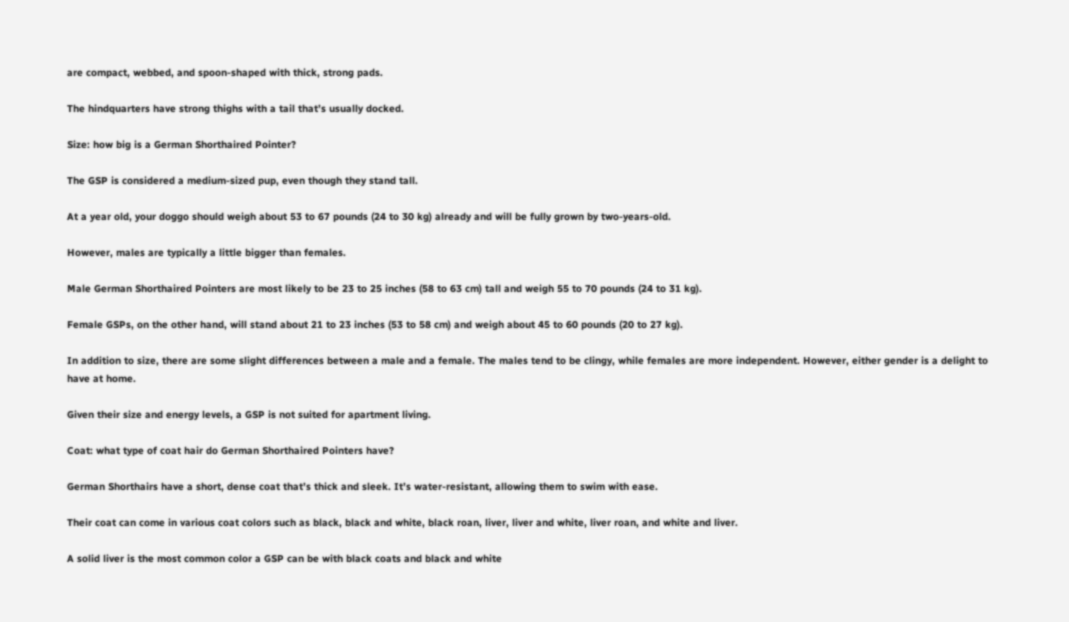are compact, webbed, and spoon-shaped with thick, strong pads.

The hindquarters have strong thighs with a tail that’s usually docked.

Size: how big is a German Shorthaired Pointer?

The GSP is considered a medium-sized pup, even though they stand tall.

At a year old, your doggo should weigh about 53 to 67 pounds (24 to 30 kg) already and will be fully grown by two-years-old.

However, males are typically a little bigger than females.

Male German Shorthaired Pointers are most likely to be 23 to 25 inches (58 to 63 cm) tall and weigh 55 to 70 pounds (24 to 31 kg).

Female GSPs, on the other hand, will stand about 21 to 23 inches (53 to 58 cm) and weigh about 45 to 60 pounds (20 to 27 kg).

In addition to size, there are some slight differences between a male and a female. The males tend to be clingy, while females are more independent. However, either gender is a delight to have at home.

Given their size and energy levels, a GSP is not suited for apartment living.

Coat: what type of coat hair do German Shorthaired Pointers have?

German Shorthairs have a short, dense coat that’s thick and sleek. It’s water-resistant, allowing them to swim with ease.

Their coat can come in various coat colors such as black, black and white, black roan, liver, liver and white, liver roan, and white and liver.

A solid liver is the most common color a GSP can be with black coats and black and white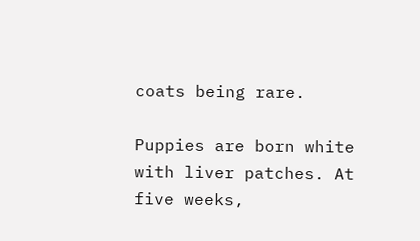coats being rare.

Puppies are born white with liver patches. At five weeks,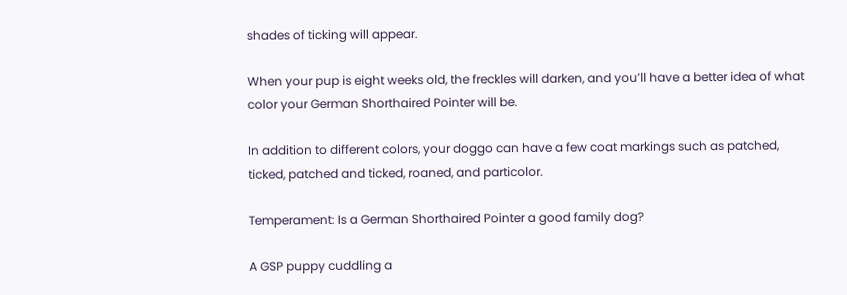shades of ticking will appear.

When your pup is eight weeks old, the freckles will darken, and you’ll have a better idea of what color your German Shorthaired Pointer will be.

In addition to different colors, your doggo can have a few coat markings such as patched, ticked, patched and ticked, roaned, and particolor.

Temperament: Is a German Shorthaired Pointer a good family dog?

A GSP puppy cuddling a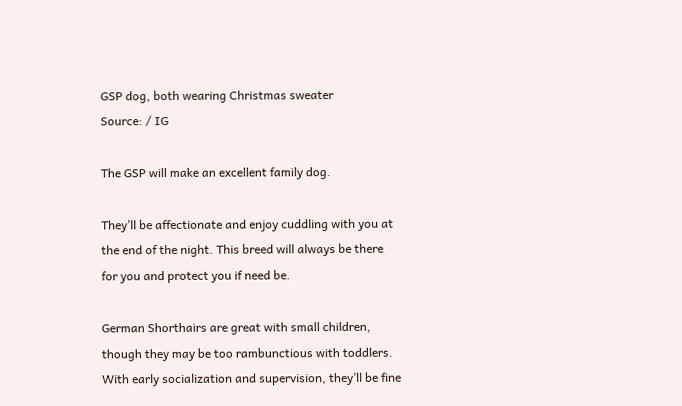GSP dog, both wearing Christmas sweater
Source: / IG

The GSP will make an excellent family dog.

They’ll be affectionate and enjoy cuddling with you at the end of the night. This breed will always be there for you and protect you if need be.

German Shorthairs are great with small children, though they may be too rambunctious with toddlers. With early socialization and supervision, they’ll be fine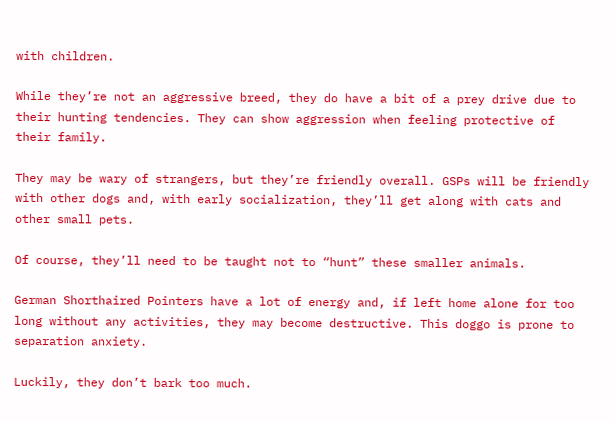with children.

While they’re not an aggressive breed, they do have a bit of a prey drive due to their hunting tendencies. They can show aggression when feeling protective of their family.

They may be wary of strangers, but they’re friendly overall. GSPs will be friendly with other dogs and, with early socialization, they’ll get along with cats and other small pets.

Of course, they’ll need to be taught not to “hunt” these smaller animals.

German Shorthaired Pointers have a lot of energy and, if left home alone for too long without any activities, they may become destructive. This doggo is prone to separation anxiety.

Luckily, they don’t bark too much.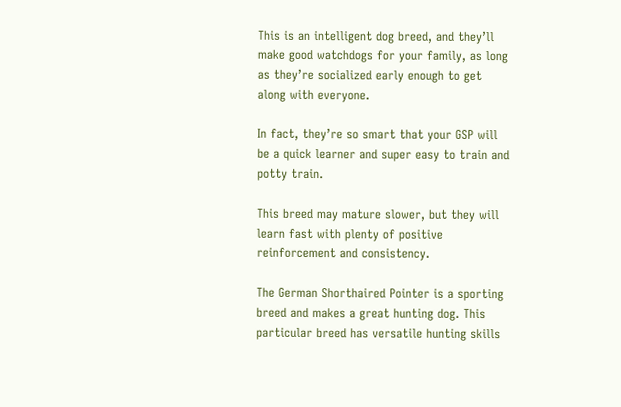This is an intelligent dog breed, and they’ll make good watchdogs for your family, as long as they’re socialized early enough to get along with everyone.

In fact, they’re so smart that your GSP will be a quick learner and super easy to train and potty train.

This breed may mature slower, but they will learn fast with plenty of positive reinforcement and consistency.

The German Shorthaired Pointer is a sporting breed and makes a great hunting dog. This particular breed has versatile hunting skills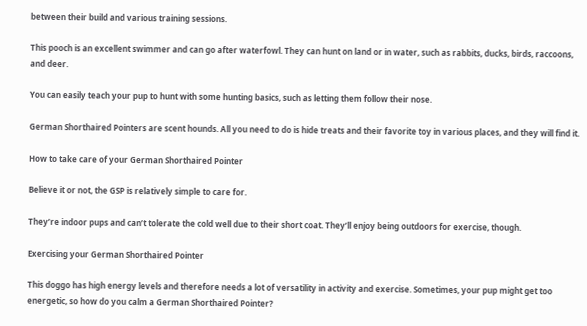between their build and various training sessions.

This pooch is an excellent swimmer and can go after waterfowl. They can hunt on land or in water, such as rabbits, ducks, birds, raccoons, and deer.

You can easily teach your pup to hunt with some hunting basics, such as letting them follow their nose.

German Shorthaired Pointers are scent hounds. All you need to do is hide treats and their favorite toy in various places, and they will find it.

How to take care of your German Shorthaired Pointer

Believe it or not, the GSP is relatively simple to care for.

They’re indoor pups and can’t tolerate the cold well due to their short coat. They’ll enjoy being outdoors for exercise, though.

Exercising your German Shorthaired Pointer

This doggo has high energy levels and therefore needs a lot of versatility in activity and exercise. Sometimes, your pup might get too energetic, so how do you calm a German Shorthaired Pointer?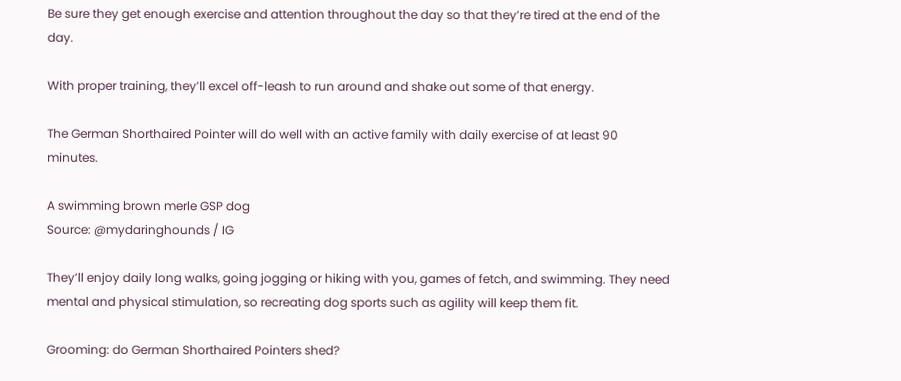Be sure they get enough exercise and attention throughout the day so that they’re tired at the end of the day.

With proper training, they’ll excel off-leash to run around and shake out some of that energy.

The German Shorthaired Pointer will do well with an active family with daily exercise of at least 90 minutes.

A swimming brown merle GSP dog
Source: @mydaringhounds / IG

They’ll enjoy daily long walks, going jogging or hiking with you, games of fetch, and swimming. They need mental and physical stimulation, so recreating dog sports such as agility will keep them fit.

Grooming: do German Shorthaired Pointers shed?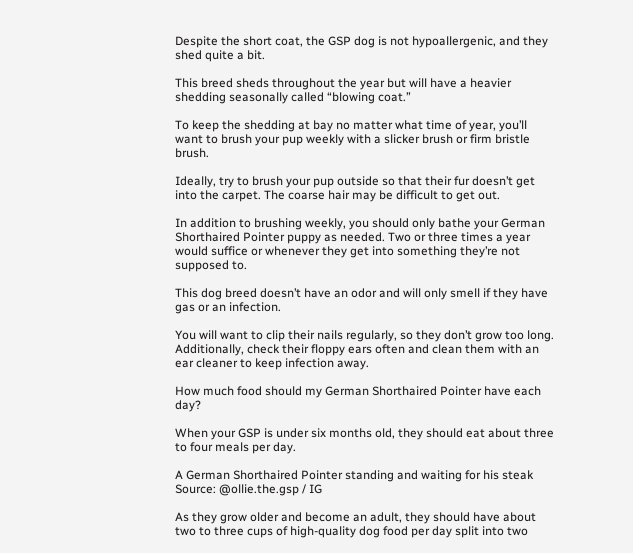Despite the short coat, the GSP dog is not hypoallergenic, and they shed quite a bit.

This breed sheds throughout the year but will have a heavier shedding seasonally called “blowing coat.”

To keep the shedding at bay no matter what time of year, you’ll want to brush your pup weekly with a slicker brush or firm bristle brush.

Ideally, try to brush your pup outside so that their fur doesn’t get into the carpet. The coarse hair may be difficult to get out.

In addition to brushing weekly, you should only bathe your German Shorthaired Pointer puppy as needed. Two or three times a year would suffice or whenever they get into something they’re not supposed to.

This dog breed doesn’t have an odor and will only smell if they have gas or an infection.

You will want to clip their nails regularly, so they don’t grow too long. Additionally, check their floppy ears often and clean them with an ear cleaner to keep infection away.

How much food should my German Shorthaired Pointer have each day?

When your GSP is under six months old, they should eat about three to four meals per day.

A German Shorthaired Pointer standing and waiting for his steak
Source: @ollie.the.gsp / IG

As they grow older and become an adult, they should have about two to three cups of high-quality dog food per day split into two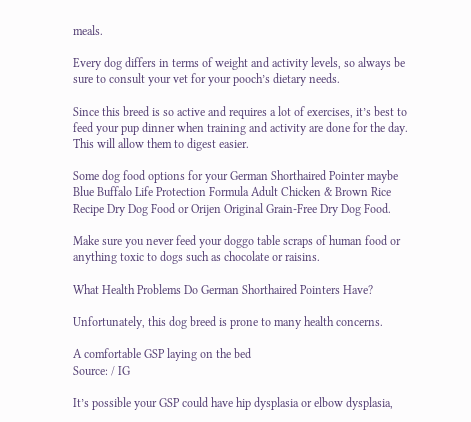meals.

Every dog differs in terms of weight and activity levels, so always be sure to consult your vet for your pooch’s dietary needs.

Since this breed is so active and requires a lot of exercises, it’s best to feed your pup dinner when training and activity are done for the day. This will allow them to digest easier.

Some dog food options for your German Shorthaired Pointer maybe Blue Buffalo Life Protection Formula Adult Chicken & Brown Rice Recipe Dry Dog Food or Orijen Original Grain-Free Dry Dog Food.

Make sure you never feed your doggo table scraps of human food or anything toxic to dogs such as chocolate or raisins.

What Health Problems Do German Shorthaired Pointers Have?

Unfortunately, this dog breed is prone to many health concerns.

A comfortable GSP laying on the bed
Source: / IG

It’s possible your GSP could have hip dysplasia or elbow dysplasia,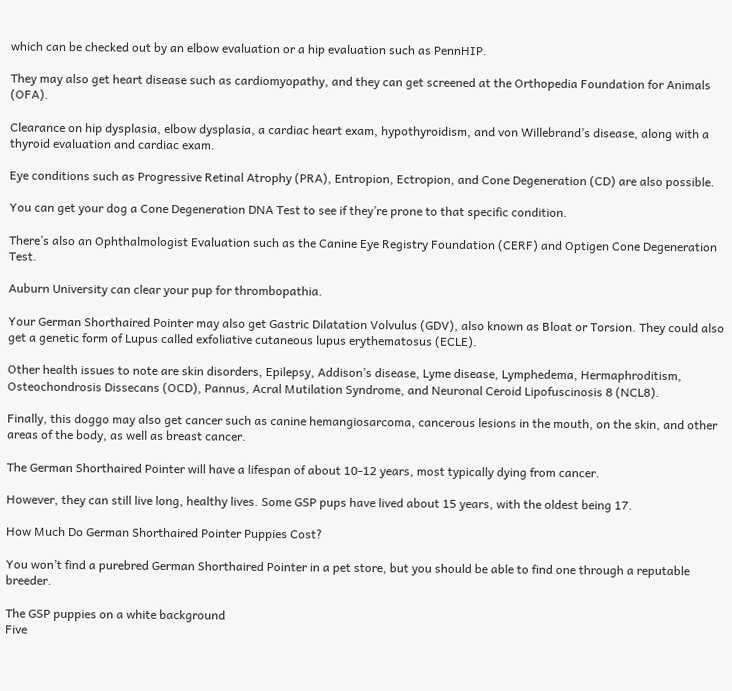which can be checked out by an elbow evaluation or a hip evaluation such as PennHIP.

They may also get heart disease such as cardiomyopathy, and they can get screened at the Orthopedia Foundation for Animals (OFA).

Clearance on hip dysplasia, elbow dysplasia, a cardiac heart exam, hypothyroidism, and von Willebrand’s disease, along with a thyroid evaluation and cardiac exam.

Eye conditions such as Progressive Retinal Atrophy (PRA), Entropion, Ectropion, and Cone Degeneration (CD) are also possible.

You can get your dog a Cone Degeneration DNA Test to see if they’re prone to that specific condition.

There’s also an Ophthalmologist Evaluation such as the Canine Eye Registry Foundation (CERF) and Optigen Cone Degeneration Test.

Auburn University can clear your pup for thrombopathia.

Your German Shorthaired Pointer may also get Gastric Dilatation Volvulus (GDV), also known as Bloat or Torsion. They could also get a genetic form of Lupus called exfoliative cutaneous lupus erythematosus (ECLE).

Other health issues to note are skin disorders, Epilepsy, Addison’s disease, Lyme disease, Lymphedema, Hermaphroditism, Osteochondrosis Dissecans (OCD), Pannus, Acral Mutilation Syndrome, and Neuronal Ceroid Lipofuscinosis 8 (NCL8).

Finally, this doggo may also get cancer such as canine hemangiosarcoma, cancerous lesions in the mouth, on the skin, and other areas of the body, as well as breast cancer.

The German Shorthaired Pointer will have a lifespan of about 10-12 years, most typically dying from cancer.

However, they can still live long, healthy lives. Some GSP pups have lived about 15 years, with the oldest being 17.

How Much Do German Shorthaired Pointer Puppies Cost?

You won’t find a purebred German Shorthaired Pointer in a pet store, but you should be able to find one through a reputable breeder.

The GSP puppies on a white background
Five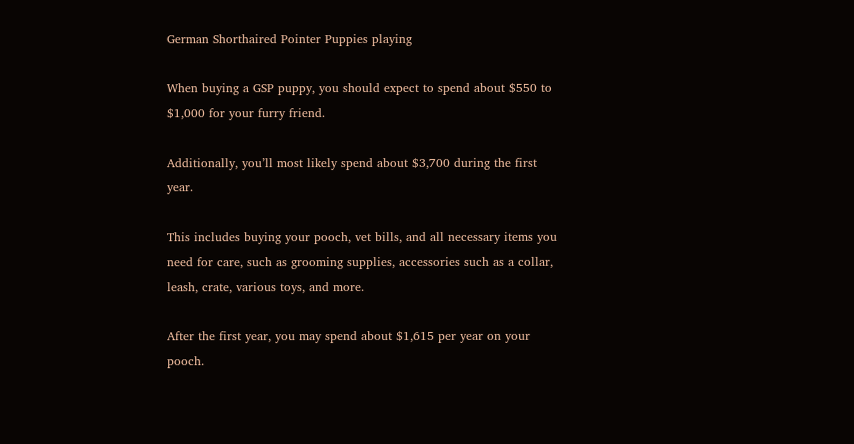German Shorthaired Pointer Puppies playing

When buying a GSP puppy, you should expect to spend about $550 to $1,000 for your furry friend.

Additionally, you’ll most likely spend about $3,700 during the first year.

This includes buying your pooch, vet bills, and all necessary items you need for care, such as grooming supplies, accessories such as a collar, leash, crate, various toys, and more.

After the first year, you may spend about $1,615 per year on your pooch.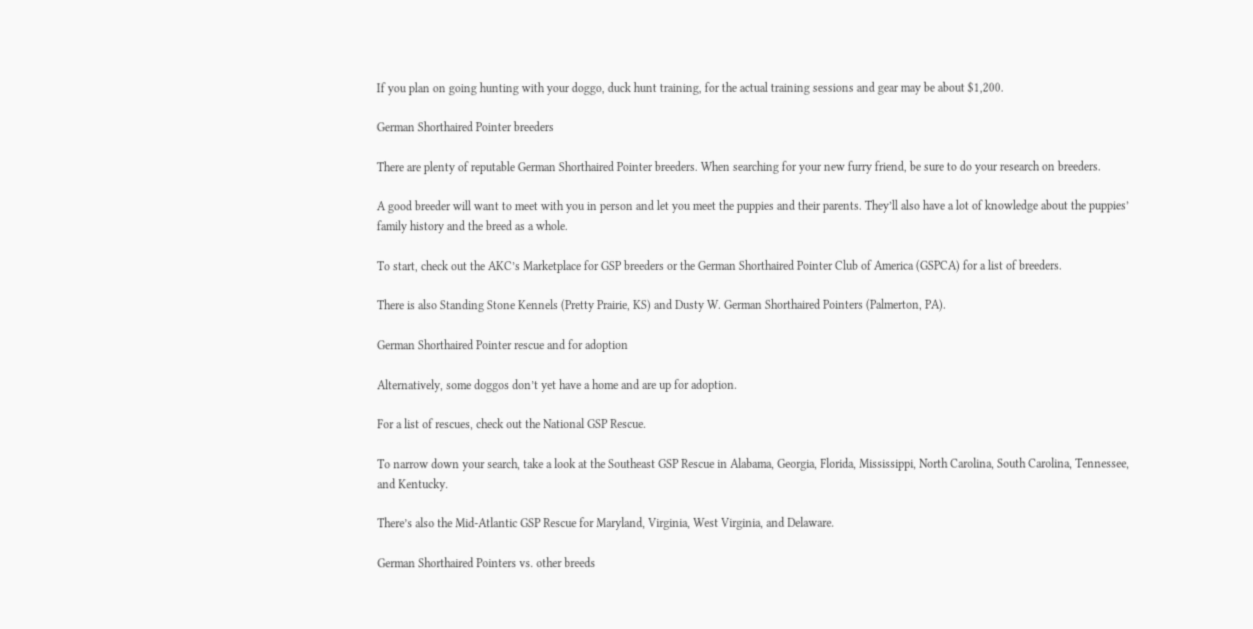If you plan on going hunting with your doggo, duck hunt training, for the actual training sessions and gear may be about $1,200.

German Shorthaired Pointer breeders

There are plenty of reputable German Shorthaired Pointer breeders. When searching for your new furry friend, be sure to do your research on breeders.

A good breeder will want to meet with you in person and let you meet the puppies and their parents. They’ll also have a lot of knowledge about the puppies’ family history and the breed as a whole.

To start, check out the AKC’s Marketplace for GSP breeders or the German Shorthaired Pointer Club of America (GSPCA) for a list of breeders.

There is also Standing Stone Kennels (Pretty Prairie, KS) and Dusty W. German Shorthaired Pointers (Palmerton, PA).

German Shorthaired Pointer rescue and for adoption

Alternatively, some doggos don’t yet have a home and are up for adoption.

For a list of rescues, check out the National GSP Rescue.

To narrow down your search, take a look at the Southeast GSP Rescue in Alabama, Georgia, Florida, Mississippi, North Carolina, South Carolina, Tennessee, and Kentucky.

There’s also the Mid-Atlantic GSP Rescue for Maryland, Virginia, West Virginia, and Delaware.

German Shorthaired Pointers vs. other breeds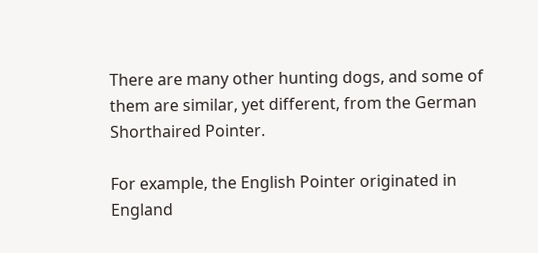There are many other hunting dogs, and some of them are similar, yet different, from the German Shorthaired Pointer.

For example, the English Pointer originated in England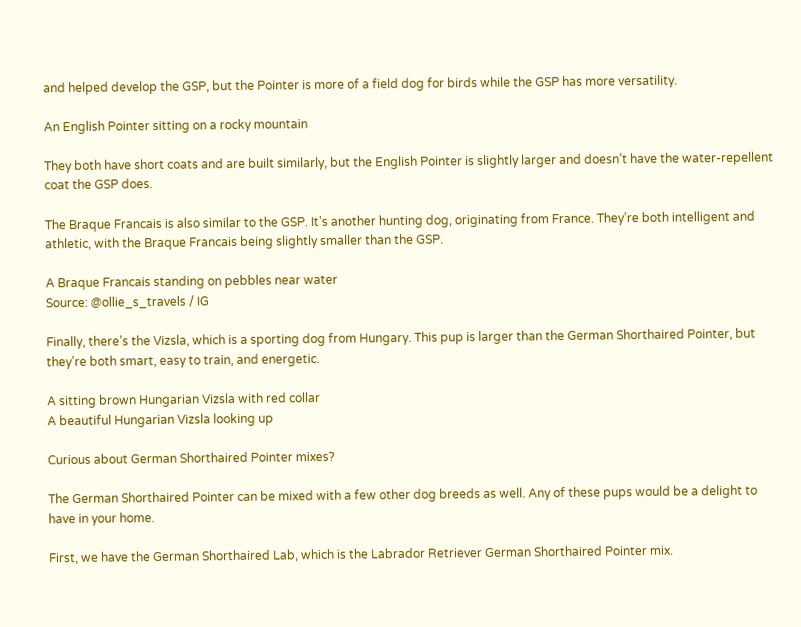and helped develop the GSP, but the Pointer is more of a field dog for birds while the GSP has more versatility.

An English Pointer sitting on a rocky mountain

They both have short coats and are built similarly, but the English Pointer is slightly larger and doesn’t have the water-repellent coat the GSP does.

The Braque Francais is also similar to the GSP. It’s another hunting dog, originating from France. They’re both intelligent and athletic, with the Braque Francais being slightly smaller than the GSP.

A Braque Francais standing on pebbles near water
Source: @ollie_s_travels / IG

Finally, there’s the Vizsla, which is a sporting dog from Hungary. This pup is larger than the German Shorthaired Pointer, but they’re both smart, easy to train, and energetic.

A sitting brown Hungarian Vizsla with red collar
A beautiful Hungarian Vizsla looking up

Curious about German Shorthaired Pointer mixes?

The German Shorthaired Pointer can be mixed with a few other dog breeds as well. Any of these pups would be a delight to have in your home.

First, we have the German Shorthaired Lab, which is the Labrador Retriever German Shorthaired Pointer mix.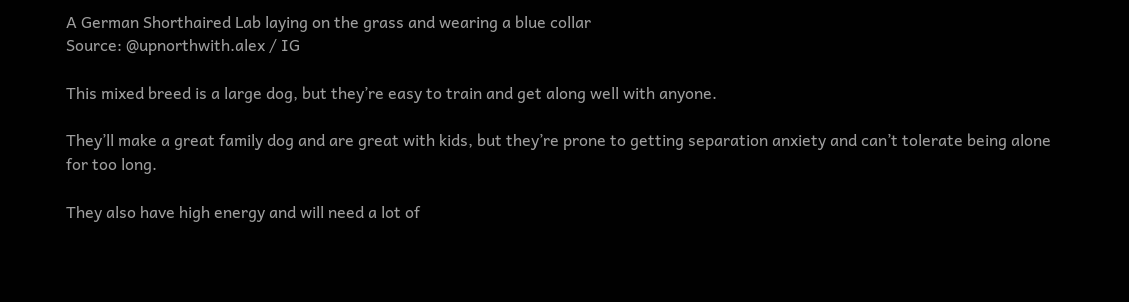A German Shorthaired Lab laying on the grass and wearing a blue collar
Source: @upnorthwith.alex / IG

This mixed breed is a large dog, but they’re easy to train and get along well with anyone.

They’ll make a great family dog and are great with kids, but they’re prone to getting separation anxiety and can’t tolerate being alone for too long.

They also have high energy and will need a lot of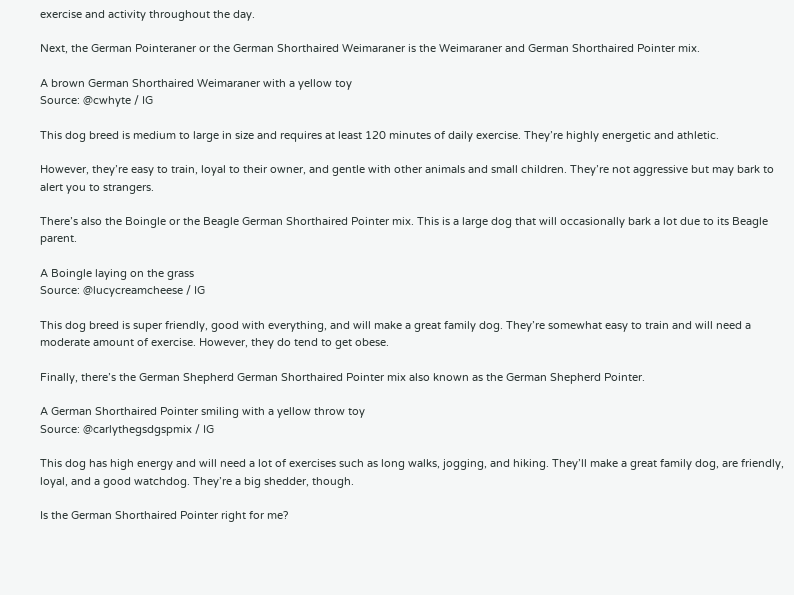exercise and activity throughout the day.

Next, the German Pointeraner or the German Shorthaired Weimaraner is the Weimaraner and German Shorthaired Pointer mix.

A brown German Shorthaired Weimaraner with a yellow toy
Source: @cwhyte / IG

This dog breed is medium to large in size and requires at least 120 minutes of daily exercise. They’re highly energetic and athletic.

However, they’re easy to train, loyal to their owner, and gentle with other animals and small children. They’re not aggressive but may bark to alert you to strangers.

There’s also the Boingle or the Beagle German Shorthaired Pointer mix. This is a large dog that will occasionally bark a lot due to its Beagle parent.

A Boingle laying on the grass
Source: @lucycreamcheese / IG

This dog breed is super friendly, good with everything, and will make a great family dog. They’re somewhat easy to train and will need a moderate amount of exercise. However, they do tend to get obese.

Finally, there’s the German Shepherd German Shorthaired Pointer mix also known as the German Shepherd Pointer.

A German Shorthaired Pointer smiling with a yellow throw toy
Source: @carlythegsdgspmix / IG

This dog has high energy and will need a lot of exercises such as long walks, jogging, and hiking. They’ll make a great family dog, are friendly, loyal, and a good watchdog. They’re a big shedder, though.

Is the German Shorthaired Pointer right for me?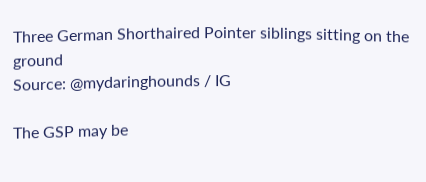Three German Shorthaired Pointer siblings sitting on the ground
Source: @mydaringhounds / IG

The GSP may be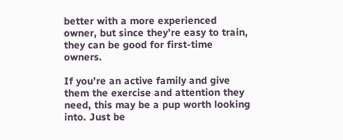better with a more experienced owner, but since they’re easy to train, they can be good for first-time owners.

If you’re an active family and give them the exercise and attention they need, this may be a pup worth looking into. Just be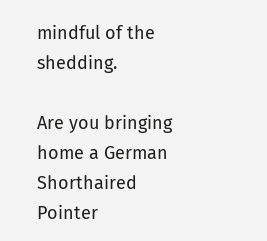mindful of the shedding.

Are you bringing home a German Shorthaired Pointer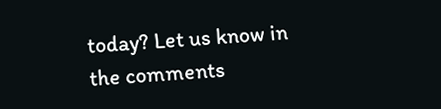today? Let us know in the comments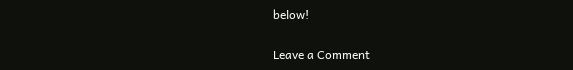below!

Leave a Comment